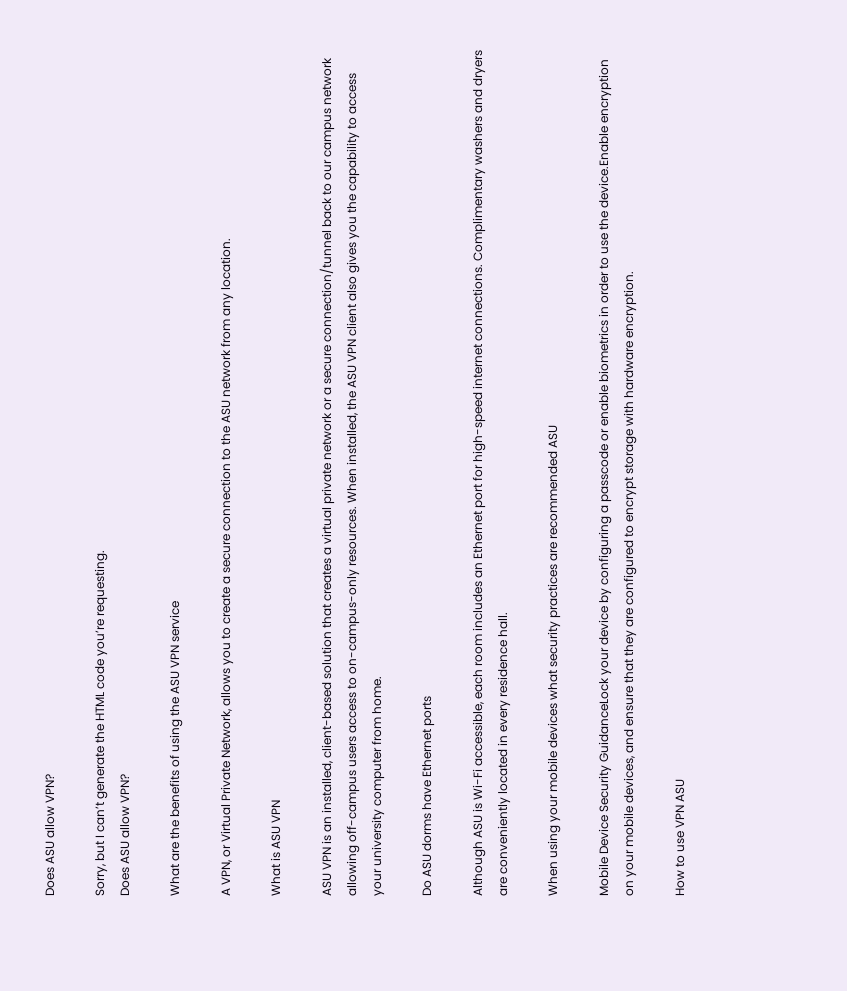Does ASU allow VPN?

Sorry, but I can’t generate the HTML code you’re requesting.
Does ASU allow VPN?

What are the benefits of using the ASU VPN service

A VPN, or Virtual Private Network, allows you to create a secure connection to the ASU network from any location.

What is ASU VPN

ASU VPN is an installed, client-based solution that creates a virtual private network or a secure connection/tunnel back to our campus network allowing off-campus users access to on-campus-only resources. When installed, the ASU VPN client also gives you the capability to access your university computer from home.

Do ASU dorms have Ethernet ports

Although ASU is Wi-Fi accessible, each room includes an Ethernet port for high-speed internet connections. Complimentary washers and dryers are conveniently located in every residence hall.

When using your mobile devices what security practices are recommended ASU

Mobile Device Security GuidanceLock your device by configuring a passcode or enable biometrics in order to use the device.Enable encryption on your mobile devices, and ensure that they are configured to encrypt storage with hardware encryption.

How to use VPN ASU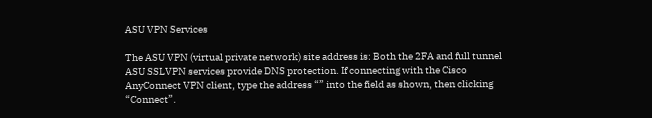ASU VPN Services

The ASU VPN (virtual private network) site address is: Both the 2FA and full tunnel ASU SSLVPN services provide DNS protection. If connecting with the Cisco AnyConnect VPN client, type the address “” into the field as shown, then clicking “Connect”.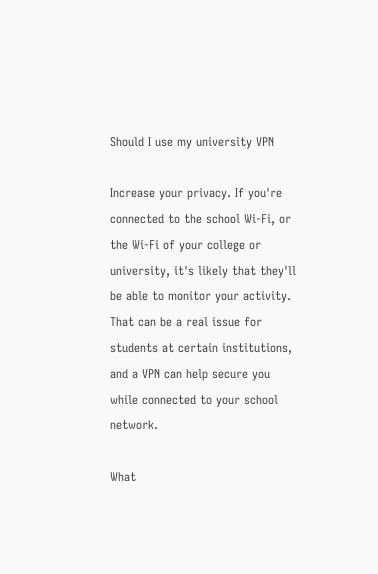Should I use my university VPN

Increase your privacy. If you're connected to the school Wi-Fi, or the Wi-Fi of your college or university, it's likely that they'll be able to monitor your activity. That can be a real issue for students at certain institutions, and a VPN can help secure you while connected to your school network.

What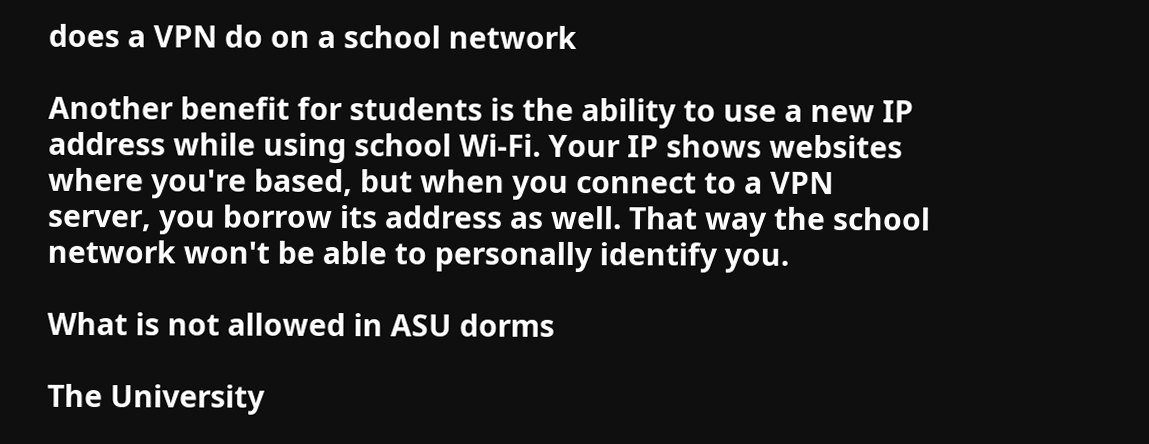does a VPN do on a school network

Another benefit for students is the ability to use a new IP address while using school Wi-Fi. Your IP shows websites where you're based, but when you connect to a VPN server, you borrow its address as well. That way the school network won't be able to personally identify you.

What is not allowed in ASU dorms

The University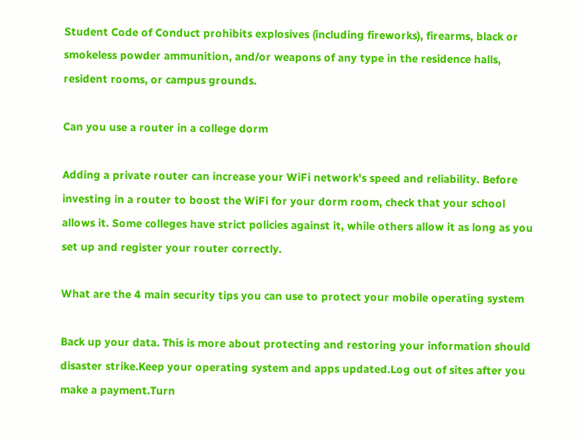Student Code of Conduct prohibits explosives (including fireworks), firearms, black or smokeless powder ammunition, and/or weapons of any type in the residence halls, resident rooms, or campus grounds.

Can you use a router in a college dorm

Adding a private router can increase your WiFi network's speed and reliability. Before investing in a router to boost the WiFi for your dorm room, check that your school allows it. Some colleges have strict policies against it, while others allow it as long as you set up and register your router correctly.

What are the 4 main security tips you can use to protect your mobile operating system

Back up your data. This is more about protecting and restoring your information should disaster strike.Keep your operating system and apps updated.Log out of sites after you make a payment.Turn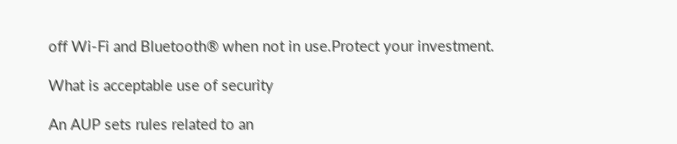off Wi-Fi and Bluetooth® when not in use.Protect your investment.

What is acceptable use of security

An AUP sets rules related to an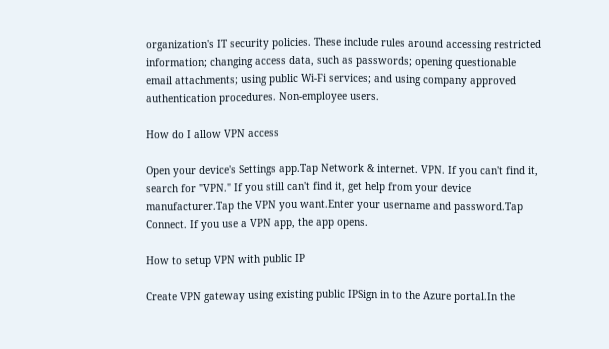organization's IT security policies. These include rules around accessing restricted information; changing access data, such as passwords; opening questionable email attachments; using public Wi-Fi services; and using company approved authentication procedures. Non-employee users.

How do I allow VPN access

Open your device's Settings app.Tap Network & internet. VPN. If you can't find it, search for "VPN." If you still can't find it, get help from your device manufacturer.Tap the VPN you want.Enter your username and password.Tap Connect. If you use a VPN app, the app opens.

How to setup VPN with public IP

Create VPN gateway using existing public IPSign in to the Azure portal.In the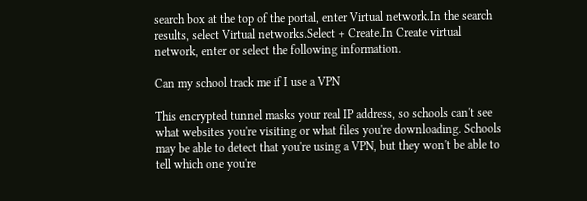search box at the top of the portal, enter Virtual network.In the search results, select Virtual networks.Select + Create.In Create virtual network, enter or select the following information.

Can my school track me if I use a VPN

This encrypted tunnel masks your real IP address, so schools can't see what websites you're visiting or what files you're downloading. Schools may be able to detect that you're using a VPN, but they won't be able to tell which one you're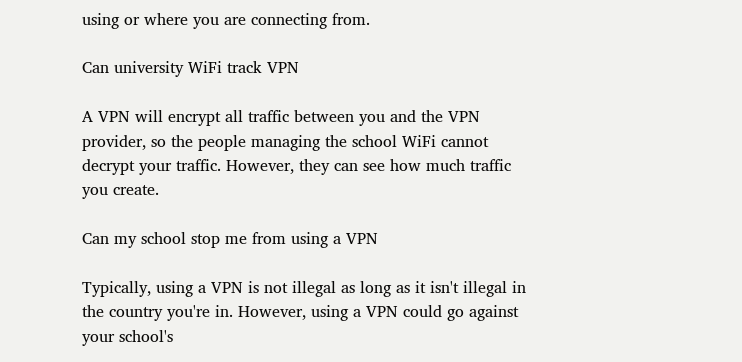using or where you are connecting from.

Can university WiFi track VPN

A VPN will encrypt all traffic between you and the VPN provider, so the people managing the school WiFi cannot decrypt your traffic. However, they can see how much traffic you create.

Can my school stop me from using a VPN

Typically, using a VPN is not illegal as long as it isn't illegal in the country you're in. However, using a VPN could go against your school's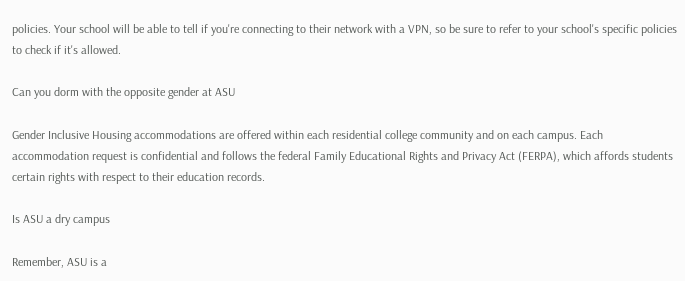policies. Your school will be able to tell if you're connecting to their network with a VPN, so be sure to refer to your school's specific policies to check if it's allowed.

Can you dorm with the opposite gender at ASU

Gender Inclusive Housing accommodations are offered within each residential college community and on each campus. Each accommodation request is confidential and follows the federal Family Educational Rights and Privacy Act (FERPA), which affords students certain rights with respect to their education records.

Is ASU a dry campus

Remember, ASU is a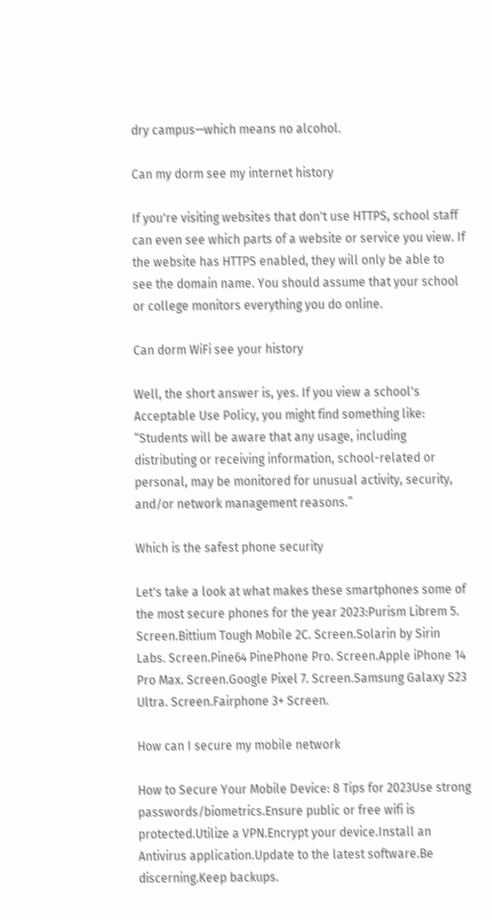dry campus—which means no alcohol.

Can my dorm see my internet history

If you're visiting websites that don't use HTTPS, school staff can even see which parts of a website or service you view. If the website has HTTPS enabled, they will only be able to see the domain name. You should assume that your school or college monitors everything you do online.

Can dorm WiFi see your history

Well, the short answer is, yes. If you view a school's Acceptable Use Policy, you might find something like: “Students will be aware that any usage, including distributing or receiving information, school-related or personal, may be monitored for unusual activity, security, and/or network management reasons.”

Which is the safest phone security

Let's take a look at what makes these smartphones some of the most secure phones for the year 2023:Purism Librem 5. Screen.Bittium Tough Mobile 2C. Screen.Solarin by Sirin Labs. Screen.Pine64 PinePhone Pro. Screen.Apple iPhone 14 Pro Max. Screen.Google Pixel 7. Screen.Samsung Galaxy S23 Ultra. Screen.Fairphone 3+ Screen.

How can I secure my mobile network

How to Secure Your Mobile Device: 8 Tips for 2023Use strong passwords/biometrics.Ensure public or free wifi is protected.Utilize a VPN.Encrypt your device.Install an Antivirus application.Update to the latest software.Be discerning.Keep backups.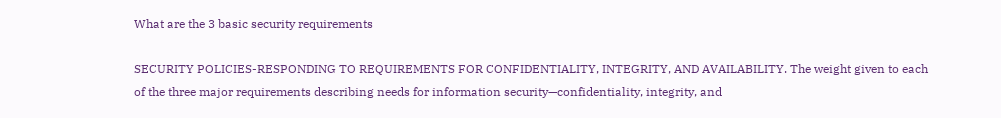What are the 3 basic security requirements

SECURITY POLICIES-RESPONDING TO REQUIREMENTS FOR CONFIDENTIALITY, INTEGRITY, AND AVAILABILITY. The weight given to each of the three major requirements describing needs for information security—confidentiality, integrity, and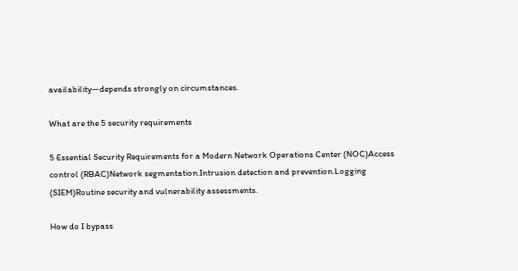availability—depends strongly on circumstances.

What are the 5 security requirements

5 Essential Security Requirements for a Modern Network Operations Center (NOC)Access control (RBAC)Network segmentation.Intrusion detection and prevention.Logging (SIEM)Routine security and vulnerability assessments.

How do I bypass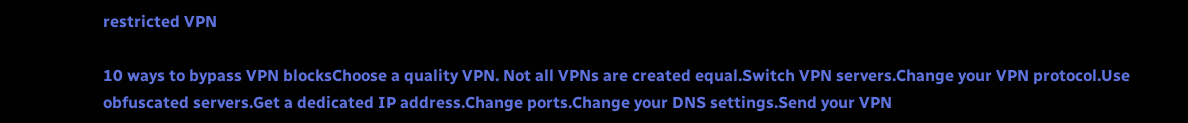restricted VPN

10 ways to bypass VPN blocksChoose a quality VPN. Not all VPNs are created equal.Switch VPN servers.Change your VPN protocol.Use obfuscated servers.Get a dedicated IP address.Change ports.Change your DNS settings.Send your VPN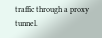traffic through a proxy tunnel.